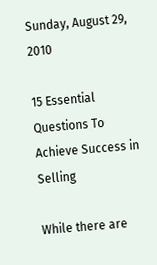Sunday, August 29, 2010

15 Essential Questions To Achieve Success in Selling

While there are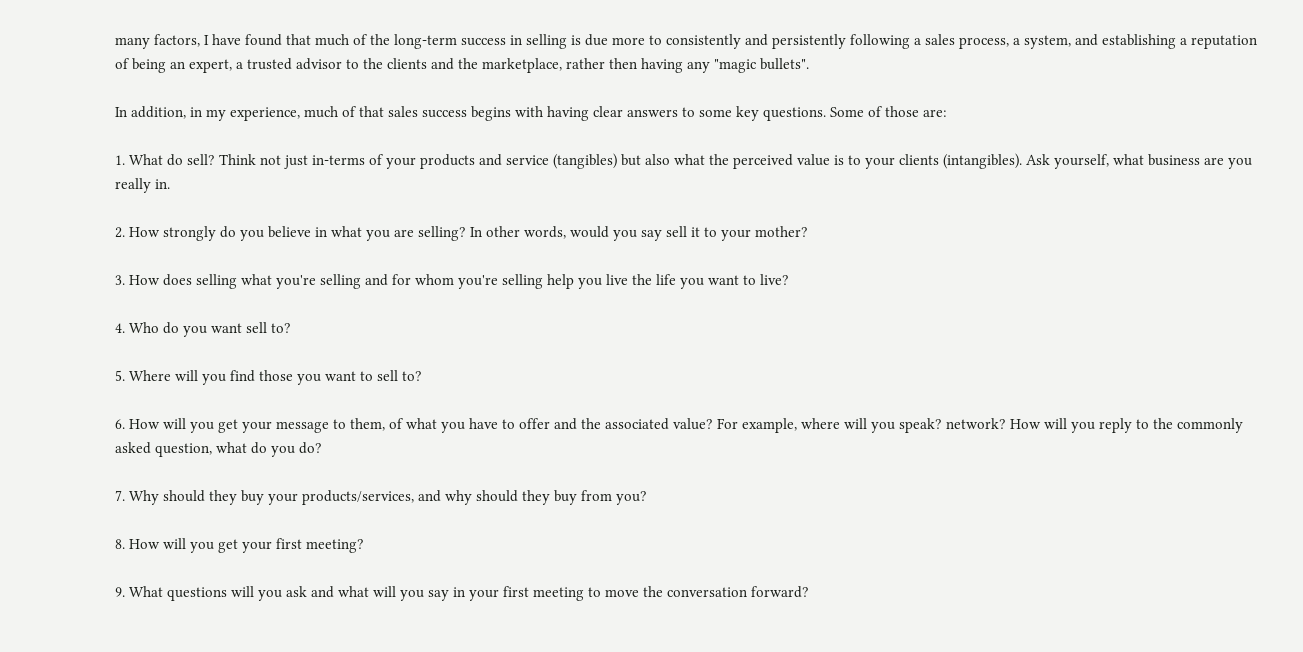many factors, I have found that much of the long-term success in selling is due more to consistently and persistently following a sales process, a system, and establishing a reputation of being an expert, a trusted advisor to the clients and the marketplace, rather then having any "magic bullets".

In addition, in my experience, much of that sales success begins with having clear answers to some key questions. Some of those are:

1. What do sell? Think not just in-terms of your products and service (tangibles) but also what the perceived value is to your clients (intangibles). Ask yourself, what business are you really in.

2. How strongly do you believe in what you are selling? In other words, would you say sell it to your mother?

3. How does selling what you're selling and for whom you're selling help you live the life you want to live?

4. Who do you want sell to?

5. Where will you find those you want to sell to?

6. How will you get your message to them, of what you have to offer and the associated value? For example, where will you speak? network? How will you reply to the commonly asked question, what do you do?

7. Why should they buy your products/services, and why should they buy from you?

8. How will you get your first meeting?

9. What questions will you ask and what will you say in your first meeting to move the conversation forward?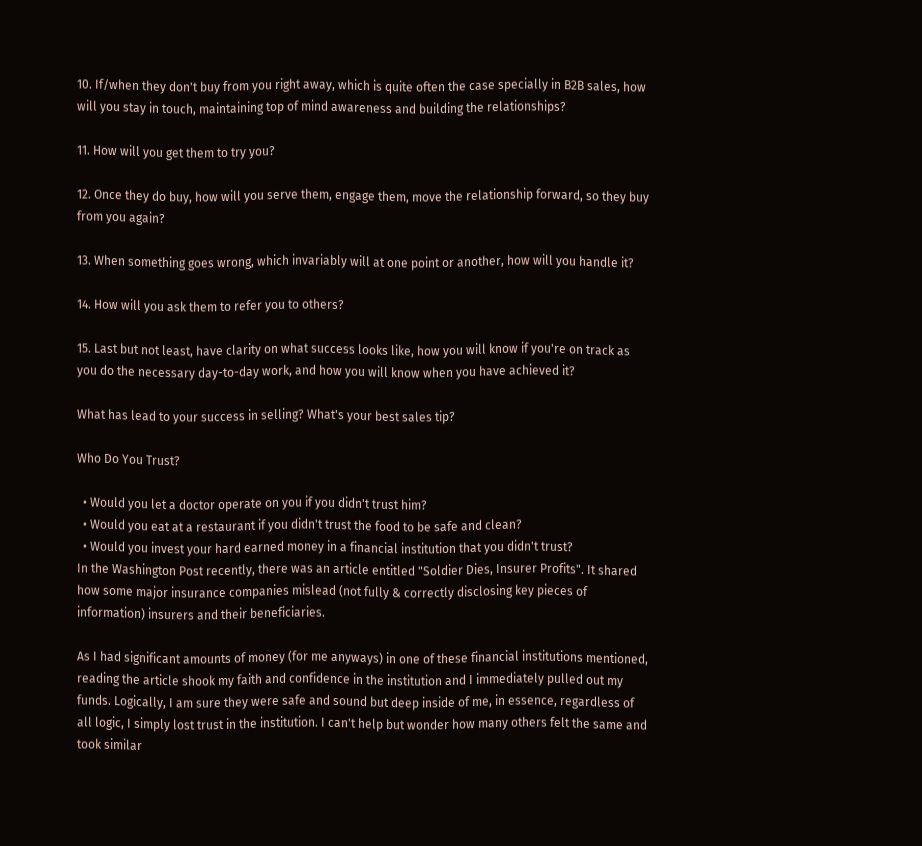10. If/when they don't buy from you right away, which is quite often the case specially in B2B sales, how will you stay in touch, maintaining top of mind awareness and building the relationships?

11. How will you get them to try you?

12. Once they do buy, how will you serve them, engage them, move the relationship forward, so they buy from you again?

13. When something goes wrong, which invariably will at one point or another, how will you handle it?

14. How will you ask them to refer you to others?

15. Last but not least, have clarity on what success looks like, how you will know if you're on track as you do the necessary day-to-day work, and how you will know when you have achieved it?

What has lead to your success in selling? What's your best sales tip?

Who Do You Trust?

  • Would you let a doctor operate on you if you didn't trust him?
  • Would you eat at a restaurant if you didn't trust the food to be safe and clean?
  • Would you invest your hard earned money in a financial institution that you didn't trust?
In the Washington Post recently, there was an article entitled "Soldier Dies, Insurer Profits". It shared how some major insurance companies mislead (not fully & correctly disclosing key pieces of information) insurers and their beneficiaries.

As I had significant amounts of money (for me anyways) in one of these financial institutions mentioned, reading the article shook my faith and confidence in the institution and I immediately pulled out my funds. Logically, I am sure they were safe and sound but deep inside of me, in essence, regardless of all logic, I simply lost trust in the institution. I can't help but wonder how many others felt the same and took similar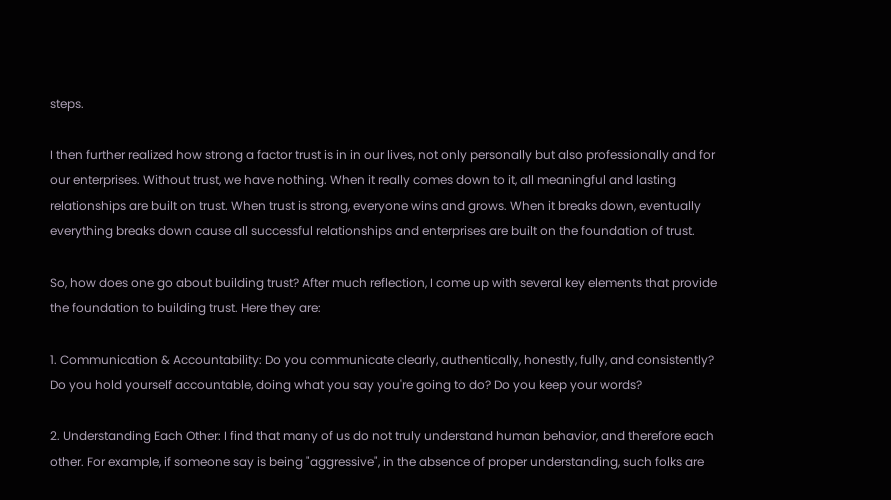steps.

I then further realized how strong a factor trust is in in our lives, not only personally but also professionally and for our enterprises. Without trust, we have nothing. When it really comes down to it, all meaningful and lasting relationships are built on trust. When trust is strong, everyone wins and grows. When it breaks down, eventually everything breaks down cause all successful relationships and enterprises are built on the foundation of trust.

So, how does one go about building trust? After much reflection, I come up with several key elements that provide the foundation to building trust. Here they are:

1. Communication & Accountability: Do you communicate clearly, authentically, honestly, fully, and consistently? Do you hold yourself accountable, doing what you say you're going to do? Do you keep your words?

2. Understanding Each Other: I find that many of us do not truly understand human behavior, and therefore each other. For example, if someone say is being "aggressive", in the absence of proper understanding, such folks are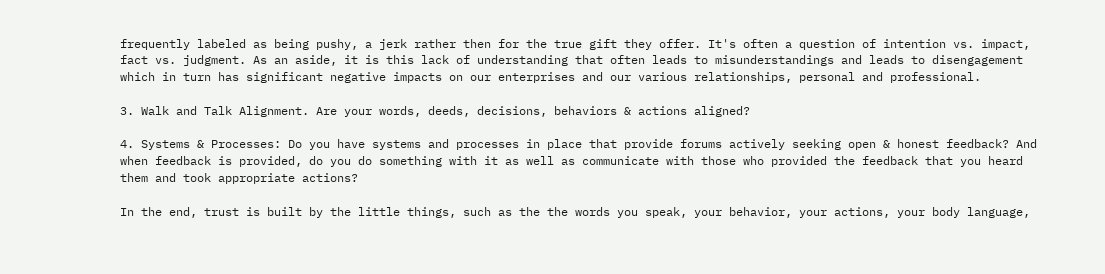frequently labeled as being pushy, a jerk rather then for the true gift they offer. It's often a question of intention vs. impact, fact vs. judgment. As an aside, it is this lack of understanding that often leads to misunderstandings and leads to disengagement which in turn has significant negative impacts on our enterprises and our various relationships, personal and professional.

3. Walk and Talk Alignment. Are your words, deeds, decisions, behaviors & actions aligned?

4. Systems & Processes: Do you have systems and processes in place that provide forums actively seeking open & honest feedback? And when feedback is provided, do you do something with it as well as communicate with those who provided the feedback that you heard them and took appropriate actions?

In the end, trust is built by the little things, such as the the words you speak, your behavior, your actions, your body language,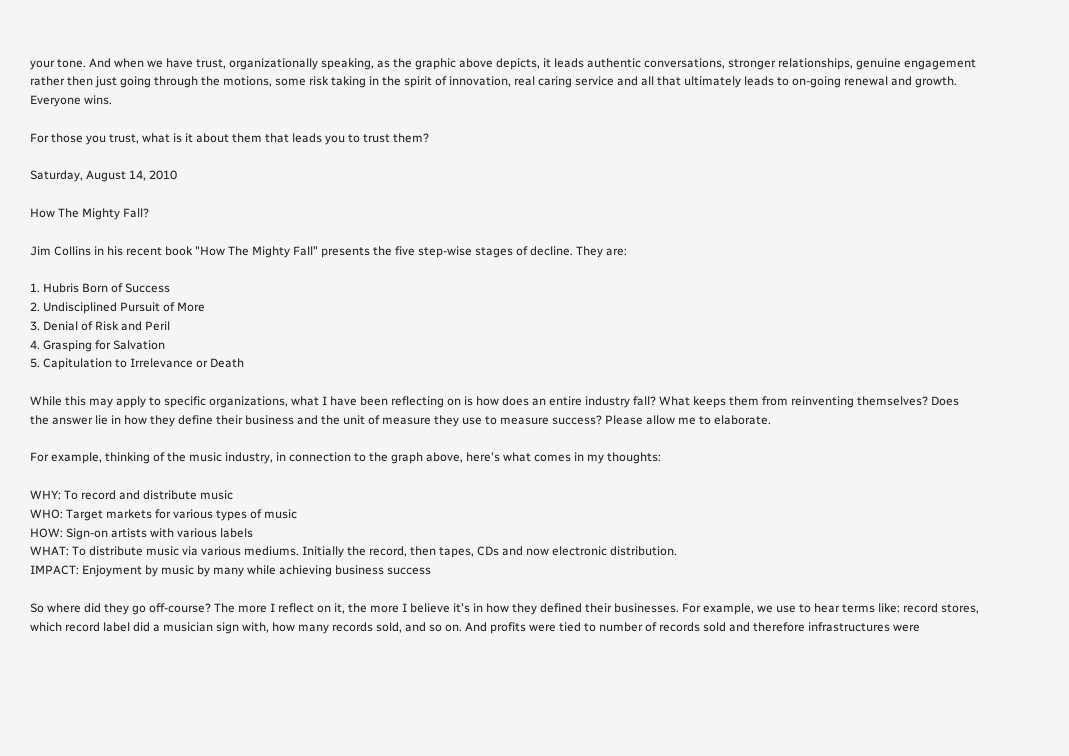your tone. And when we have trust, organizationally speaking, as the graphic above depicts, it leads authentic conversations, stronger relationships, genuine engagement rather then just going through the motions, some risk taking in the spirit of innovation, real caring service and all that ultimately leads to on-going renewal and growth. Everyone wins.

For those you trust, what is it about them that leads you to trust them?

Saturday, August 14, 2010

How The Mighty Fall?

Jim Collins in his recent book "How The Mighty Fall" presents the five step-wise stages of decline. They are:

1. Hubris Born of Success
2. Undisciplined Pursuit of More
3. Denial of Risk and Peril
4. Grasping for Salvation
5. Capitulation to Irrelevance or Death

While this may apply to specific organizations, what I have been reflecting on is how does an entire industry fall? What keeps them from reinventing themselves? Does the answer lie in how they define their business and the unit of measure they use to measure success? Please allow me to elaborate.

For example, thinking of the music industry, in connection to the graph above, here's what comes in my thoughts:

WHY: To record and distribute music
WHO: Target markets for various types of music
HOW: Sign-on artists with various labels
WHAT: To distribute music via various mediums. Initially the record, then tapes, CDs and now electronic distribution.
IMPACT: Enjoyment by music by many while achieving business success

So where did they go off-course? The more I reflect on it, the more I believe it's in how they defined their businesses. For example, we use to hear terms like: record stores, which record label did a musician sign with, how many records sold, and so on. And profits were tied to number of records sold and therefore infrastructures were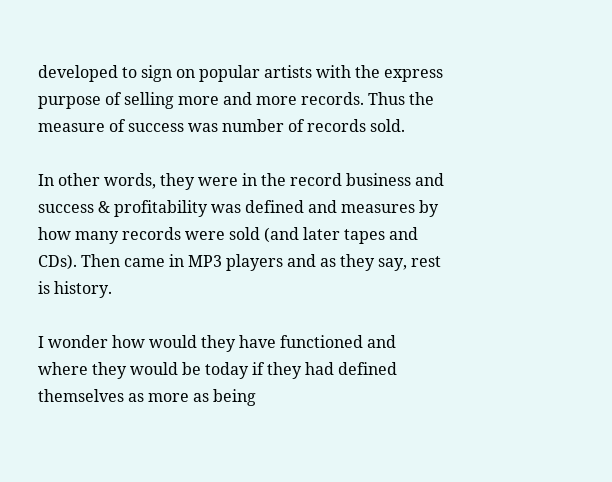developed to sign on popular artists with the express purpose of selling more and more records. Thus the measure of success was number of records sold.

In other words, they were in the record business and success & profitability was defined and measures by how many records were sold (and later tapes and CDs). Then came in MP3 players and as they say, rest is history.

I wonder how would they have functioned and where they would be today if they had defined themselves as more as being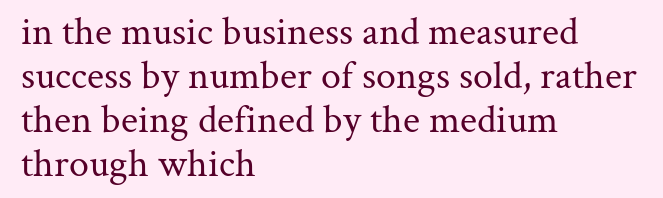in the music business and measured success by number of songs sold, rather then being defined by the medium through which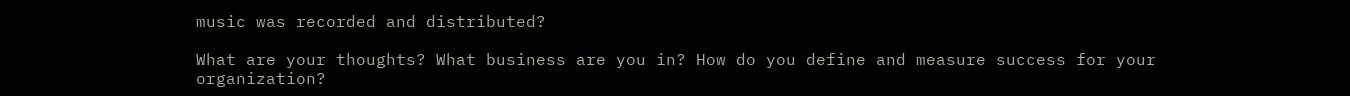music was recorded and distributed?

What are your thoughts? What business are you in? How do you define and measure success for your organization?